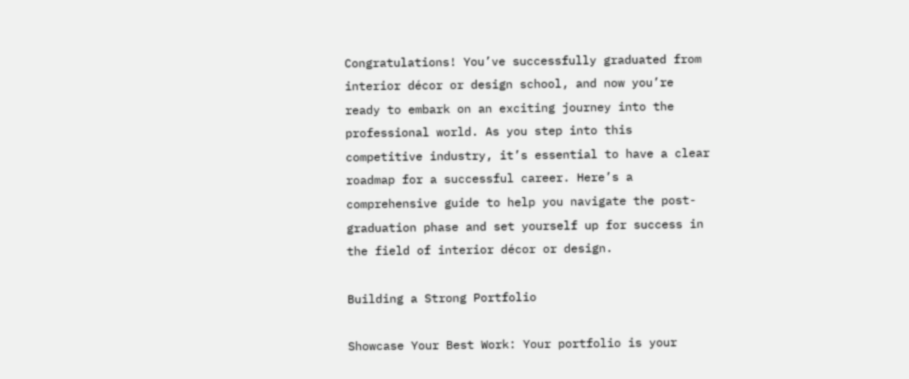Congratulations! You’ve successfully graduated from interior décor or design school, and now you’re ready to embark on an exciting journey into the professional world. As you step into this competitive industry, it’s essential to have a clear roadmap for a successful career. Here’s a comprehensive guide to help you navigate the post-graduation phase and set yourself up for success in the field of interior décor or design.

Building a Strong Portfolio

Showcase Your Best Work: Your portfolio is your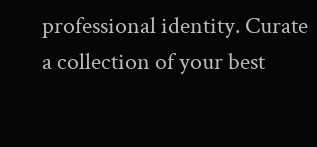professional identity. Curate a collection of your best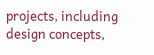projects, including design concepts,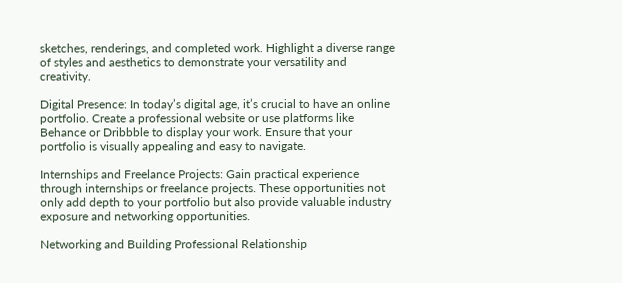sketches, renderings, and completed work. Highlight a diverse range of styles and aesthetics to demonstrate your versatility and creativity.

Digital Presence: In today’s digital age, it’s crucial to have an online portfolio. Create a professional website or use platforms like Behance or Dribbble to display your work. Ensure that your portfolio is visually appealing and easy to navigate.

Internships and Freelance Projects: Gain practical experience through internships or freelance projects. These opportunities not only add depth to your portfolio but also provide valuable industry exposure and networking opportunities.

Networking and Building Professional Relationship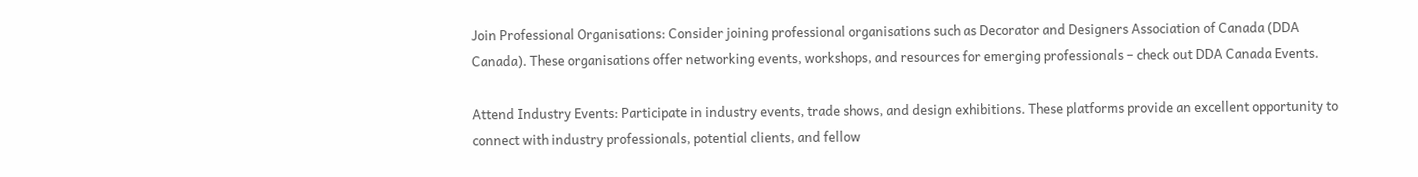Join Professional Organisations: Consider joining professional organisations such as Decorator and Designers Association of Canada (DDA Canada). These organisations offer networking events, workshops, and resources for emerging professionals – check out DDA Canada Events.

Attend Industry Events: Participate in industry events, trade shows, and design exhibitions. These platforms provide an excellent opportunity to connect with industry professionals, potential clients, and fellow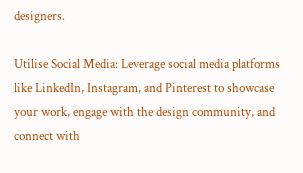designers.

Utilise Social Media: Leverage social media platforms like LinkedIn, Instagram, and Pinterest to showcase your work, engage with the design community, and connect with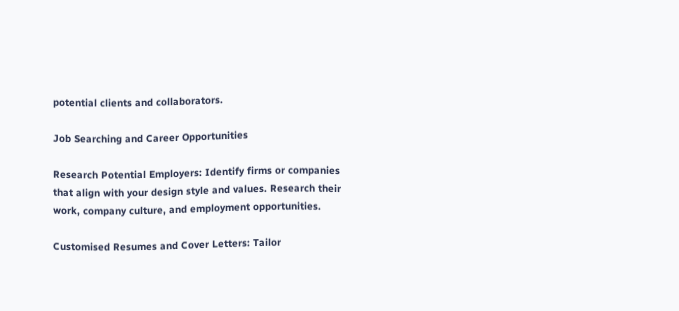potential clients and collaborators.

Job Searching and Career Opportunities

Research Potential Employers: Identify firms or companies that align with your design style and values. Research their work, company culture, and employment opportunities.

Customised Resumes and Cover Letters: Tailor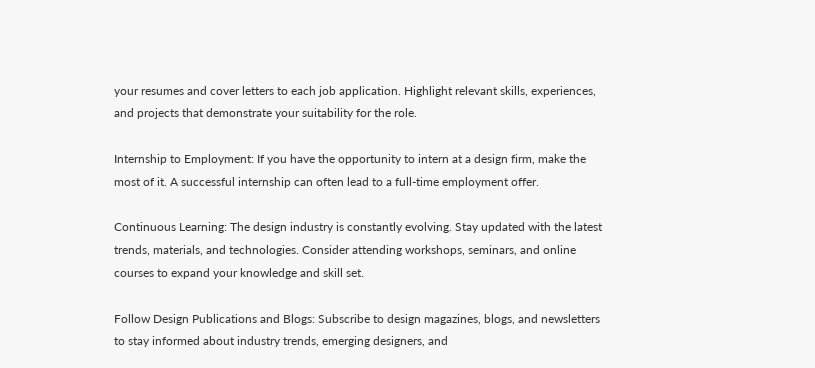your resumes and cover letters to each job application. Highlight relevant skills, experiences, and projects that demonstrate your suitability for the role.

Internship to Employment: If you have the opportunity to intern at a design firm, make the most of it. A successful internship can often lead to a full-time employment offer.

Continuous Learning: The design industry is constantly evolving. Stay updated with the latest trends, materials, and technologies. Consider attending workshops, seminars, and online courses to expand your knowledge and skill set.

Follow Design Publications and Blogs: Subscribe to design magazines, blogs, and newsletters to stay informed about industry trends, emerging designers, and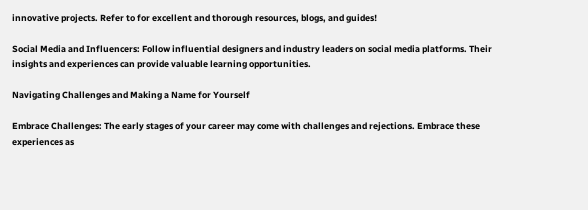innovative projects. Refer to for excellent and thorough resources, blogs, and guides!

Social Media and Influencers: Follow influential designers and industry leaders on social media platforms. Their insights and experiences can provide valuable learning opportunities.

Navigating Challenges and Making a Name for Yourself

Embrace Challenges: The early stages of your career may come with challenges and rejections. Embrace these experiences as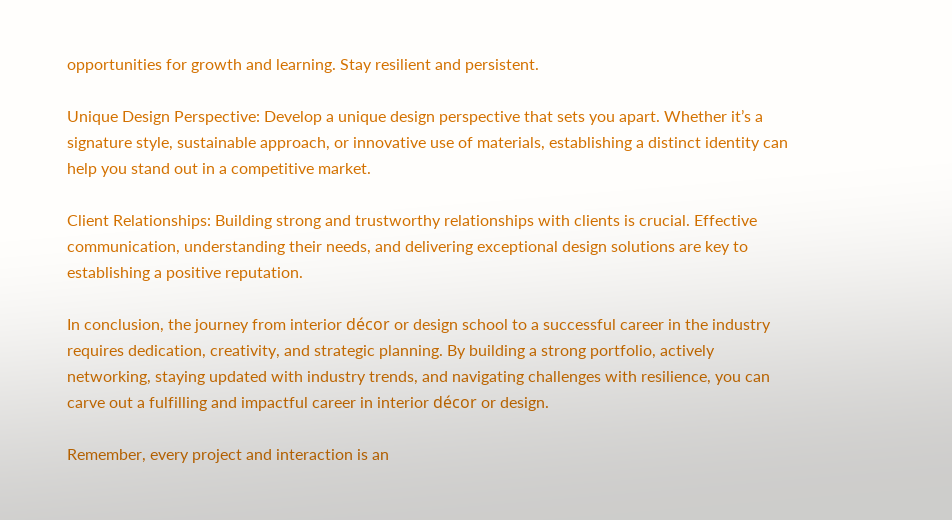opportunities for growth and learning. Stay resilient and persistent.

Unique Design Perspective: Develop a unique design perspective that sets you apart. Whether it’s a signature style, sustainable approach, or innovative use of materials, establishing a distinct identity can help you stand out in a competitive market.

Client Relationships: Building strong and trustworthy relationships with clients is crucial. Effective communication, understanding their needs, and delivering exceptional design solutions are key to establishing a positive reputation.

In conclusion, the journey from interior décor or design school to a successful career in the industry requires dedication, creativity, and strategic planning. By building a strong portfolio, actively networking, staying updated with industry trends, and navigating challenges with resilience, you can carve out a fulfilling and impactful career in interior décor or design.

Remember, every project and interaction is an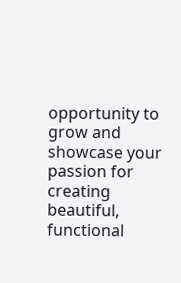opportunity to grow and showcase your passion for creating beautiful, functional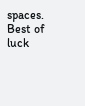spaces. Best of luck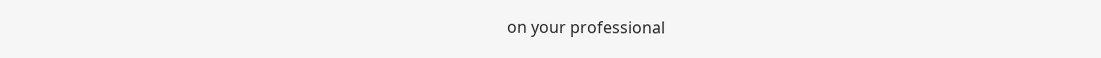on your professional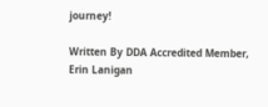journey!

Written By DDA Accredited Member,
Erin Lanigan